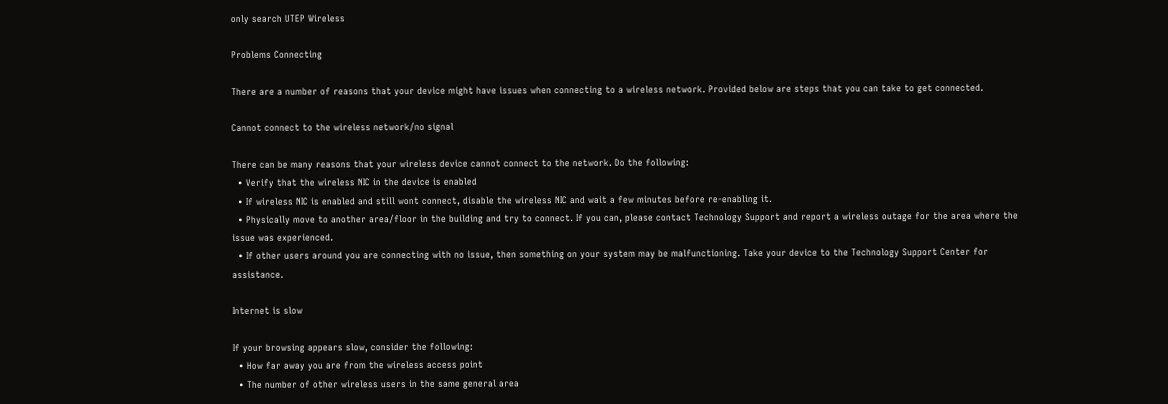only search UTEP Wireless

Problems Connecting

There are a number of reasons that your device might have issues when connecting to a wireless network. Provided below are steps that you can take to get connected.

Cannot connect to the wireless network/no signal

There can be many reasons that your wireless device cannot connect to the network. Do the following:
  • Verify that the wireless NIC in the device is enabled
  • If wireless NIC is enabled and still wont connect, disable the wireless NIC and wait a few minutes before re-enabling it.
  • Physically move to another area/floor in the building and try to connect. If you can, please contact Technology Support and report a wireless outage for the area where the issue was experienced.
  • If other users around you are connecting with no issue, then something on your system may be malfunctioning. Take your device to the Technology Support Center for assistance.

Internet is slow

If your browsing appears slow, consider the following:
  • How far away you are from the wireless access point
  • The number of other wireless users in the same general area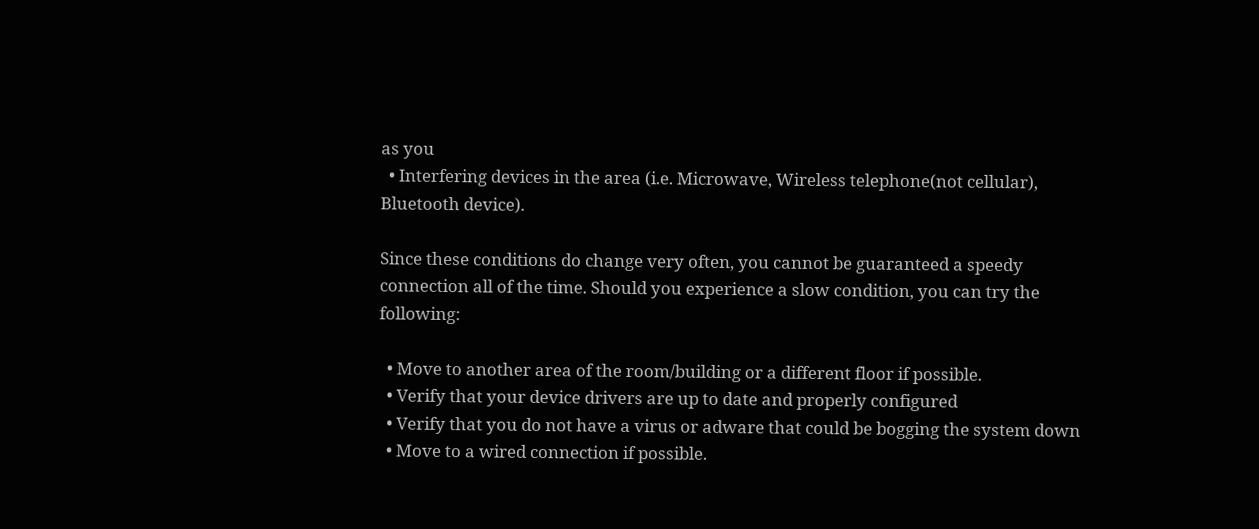as you
  • Interfering devices in the area (i.e. Microwave, Wireless telephone(not cellular), Bluetooth device).

Since these conditions do change very often, you cannot be guaranteed a speedy connection all of the time. Should you experience a slow condition, you can try the following:

  • Move to another area of the room/building or a different floor if possible.
  • Verify that your device drivers are up to date and properly configured
  • Verify that you do not have a virus or adware that could be bogging the system down
  • Move to a wired connection if possible.